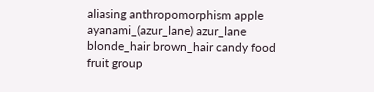aliasing anthropomorphism apple ayanami_(azur_lane) azur_lane blonde_hair brown_hair candy food fruit group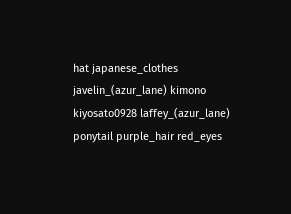hat japanese_clothes javelin_(azur_lane) kimono kiyosato0928 laffey_(azur_lane) ponytail purple_hair red_eyes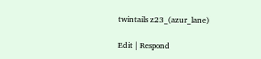twintails z23_(azur_lane)

Edit | Respond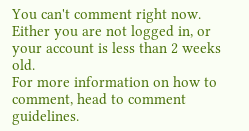You can't comment right now.
Either you are not logged in, or your account is less than 2 weeks old.
For more information on how to comment, head to comment guidelines.